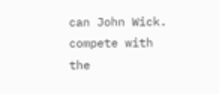can John Wick. compete with the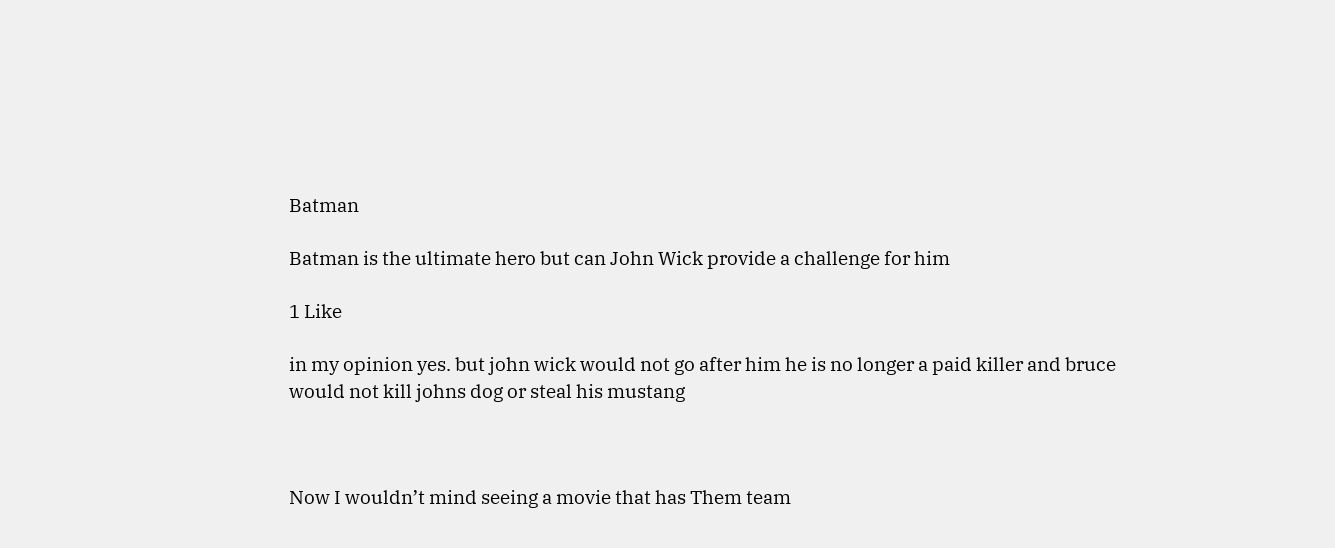Batman

Batman is the ultimate hero but can John Wick provide a challenge for him

1 Like

in my opinion yes. but john wick would not go after him he is no longer a paid killer and bruce would not kill johns dog or steal his mustang



Now I wouldn’t mind seeing a movie that has Them team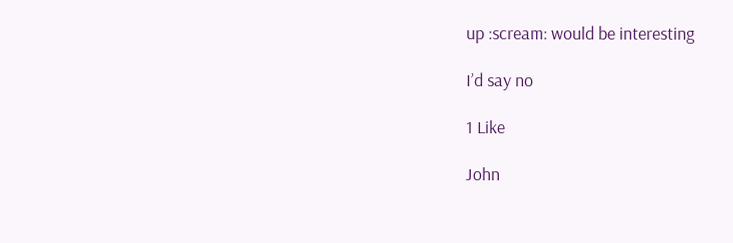up :scream: would be interesting

I’d say no

1 Like

John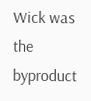Wick was the byproduct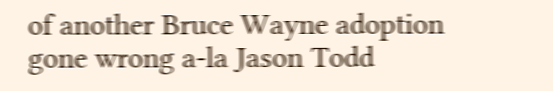of another Bruce Wayne adoption gone wrong a-la Jason Todd